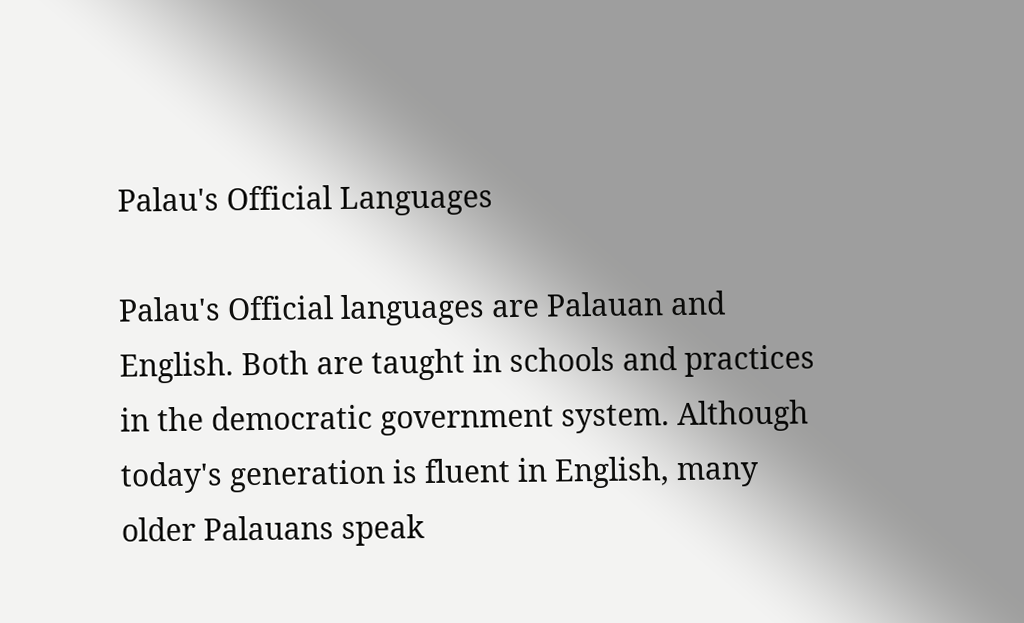Palau's Official Languages

Palau's Official languages are Palauan and English. Both are taught in schools and practices in the democratic government system. Although today's generation is fluent in English, many older Palauans speak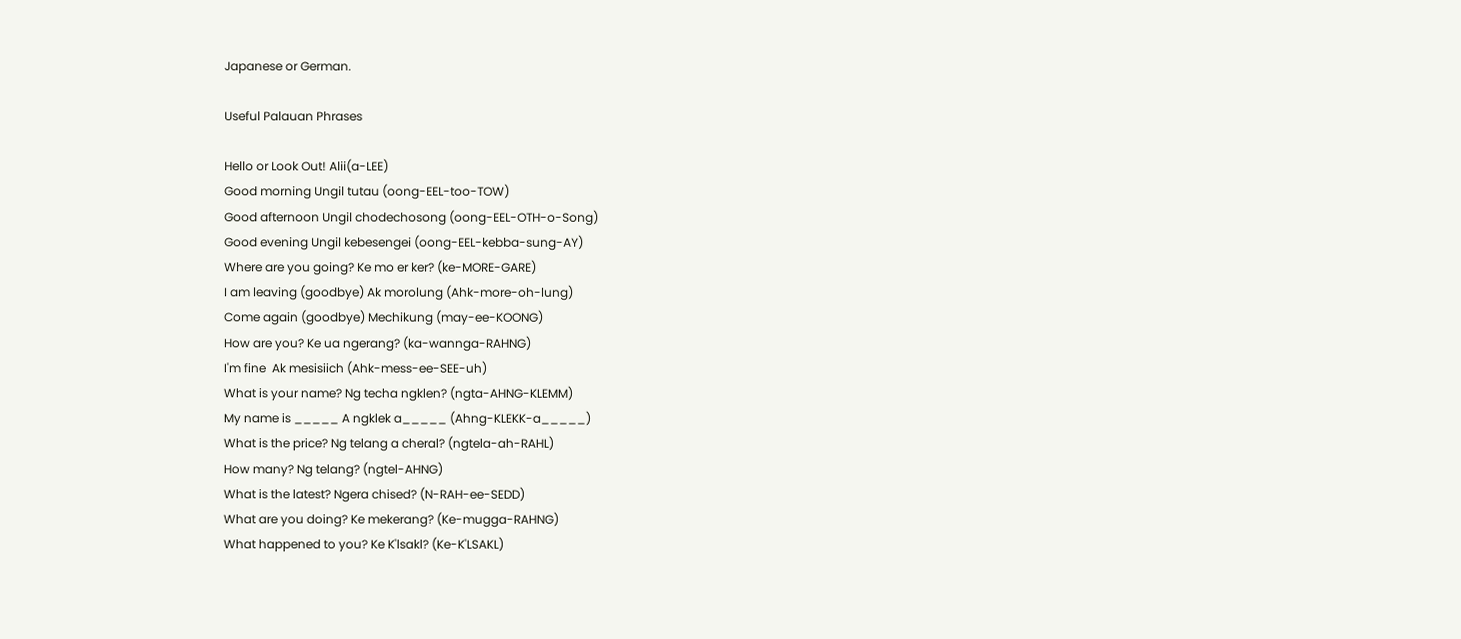Japanese or German.

Useful Palauan Phrases

Hello or Look Out! Alii(a-LEE)
Good morning Ungil tutau (oong-EEL-too-TOW)
Good afternoon Ungil chodechosong (oong-EEL-OTH-o-Song)
Good evening Ungil kebesengei (oong-EEL-kebba-sung-AY)
Where are you going? Ke mo er ker? (ke-MORE-GARE)
I am leaving (goodbye) Ak morolung (Ahk-more-oh-lung)
Come again (goodbye) Mechikung (may-ee-KOONG)
How are you? Ke ua ngerang? (ka-wannga-RAHNG)
I'm fine  Ak mesisiich (Ahk-mess-ee-SEE-uh)
What is your name? Ng techa ngklen? (ngta-AHNG-KLEMM)
My name is _____ A ngklek a_____ (Ahng-KLEKK-a_____)
What is the price? Ng telang a cheral? (ngtela-ah-RAHL)
How many? Ng telang? (ngtel-AHNG)
What is the latest? Ngera chised? (N-RAH-ee-SEDD)
What are you doing? Ke mekerang? (Ke-mugga-RAHNG)
What happened to you? Ke K'lsakl? (Ke-K'LSAKL)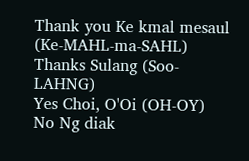Thank you Ke kmal mesaul (Ke-MAHL-ma-SAHL)
Thanks Sulang (Soo-LAHNG)
Yes Choi, O'Oi (OH-OY)
No Ng diak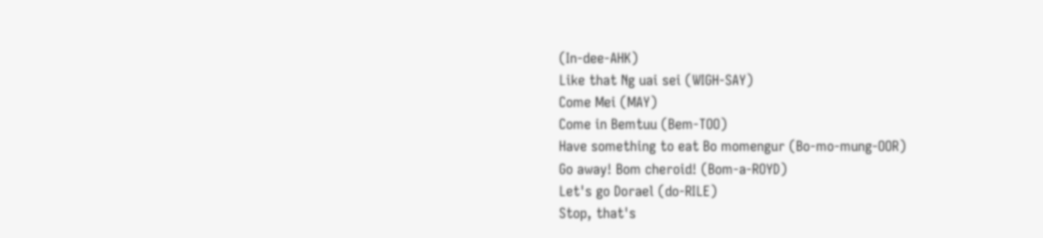(In-dee-AHK)
Like that Ng uai sei (WIGH-SAY)
Come Mei (MAY)
Come in Bemtuu (Bem-TOO)
Have something to eat Bo momengur (Bo-mo-mung-OOR)
Go away! Bom cheroid! (Bom-a-ROYD)
Let's go Dorael (do-RILE)
Stop, that's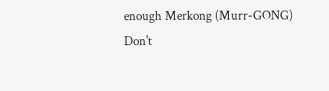enough Merkong (Murr-GONG)
Don't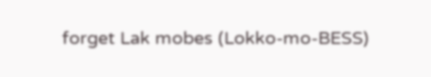forget Lak mobes (Lokko-mo-BESS)